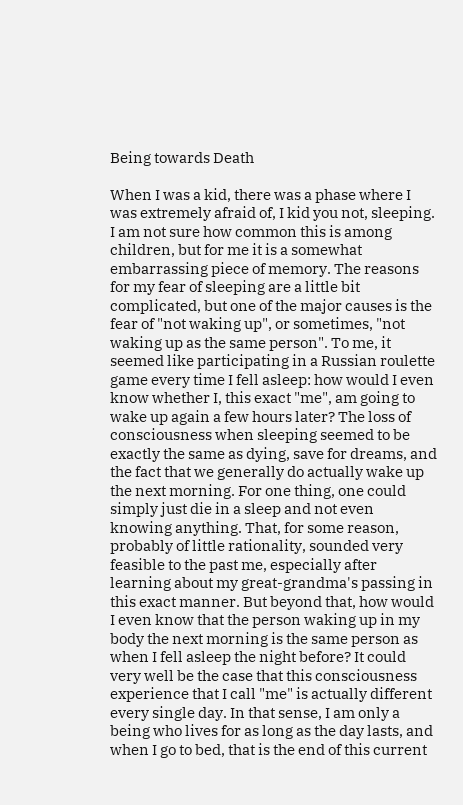Being towards Death

When I was a kid, there was a phase where I was extremely afraid of, I kid you not, sleeping. I am not sure how common this is among children, but for me it is a somewhat embarrassing piece of memory. The reasons for my fear of sleeping are a little bit complicated, but one of the major causes is the fear of "not waking up", or sometimes, "not waking up as the same person". To me, it seemed like participating in a Russian roulette game every time I fell asleep: how would I even know whether I, this exact "me", am going to wake up again a few hours later? The loss of consciousness when sleeping seemed to be exactly the same as dying, save for dreams, and the fact that we generally do actually wake up the next morning. For one thing, one could simply just die in a sleep and not even knowing anything. That, for some reason, probably of little rationality, sounded very feasible to the past me, especially after learning about my great-grandma's passing in this exact manner. But beyond that, how would I even know that the person waking up in my body the next morning is the same person as when I fell asleep the night before? It could very well be the case that this consciousness experience that I call "me" is actually different every single day. In that sense, I am only a being who lives for as long as the day lasts, and when I go to bed, that is the end of this current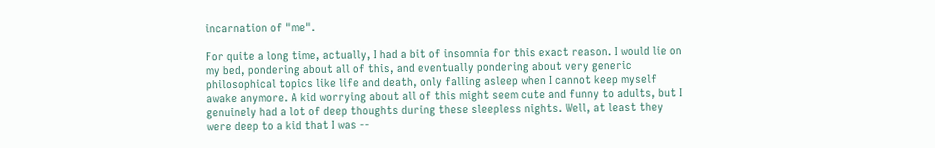incarnation of "me".

For quite a long time, actually, I had a bit of insomnia for this exact reason. I would lie on my bed, pondering about all of this, and eventually pondering about very generic philosophical topics like life and death, only falling asleep when I cannot keep myself awake anymore. A kid worrying about all of this might seem cute and funny to adults, but I genuinely had a lot of deep thoughts during these sleepless nights. Well, at least they were deep to a kid that I was --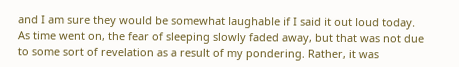and I am sure they would be somewhat laughable if I said it out loud today. As time went on, the fear of sleeping slowly faded away, but that was not due to some sort of revelation as a result of my pondering. Rather, it was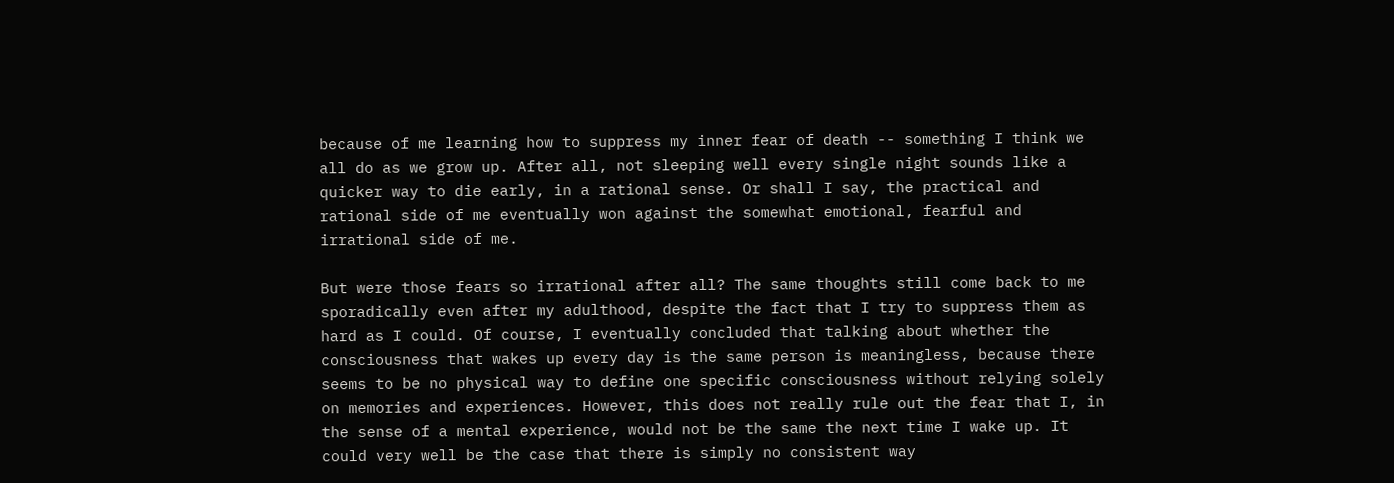because of me learning how to suppress my inner fear of death -- something I think we all do as we grow up. After all, not sleeping well every single night sounds like a quicker way to die early, in a rational sense. Or shall I say, the practical and rational side of me eventually won against the somewhat emotional, fearful and irrational side of me.

But were those fears so irrational after all? The same thoughts still come back to me sporadically even after my adulthood, despite the fact that I try to suppress them as hard as I could. Of course, I eventually concluded that talking about whether the consciousness that wakes up every day is the same person is meaningless, because there seems to be no physical way to define one specific consciousness without relying solely on memories and experiences. However, this does not really rule out the fear that I, in the sense of a mental experience, would not be the same the next time I wake up. It could very well be the case that there is simply no consistent way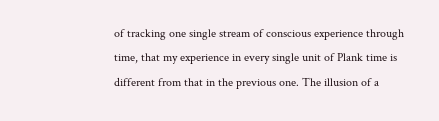of tracking one single stream of conscious experience through time, that my experience in every single unit of Plank time is different from that in the previous one. The illusion of a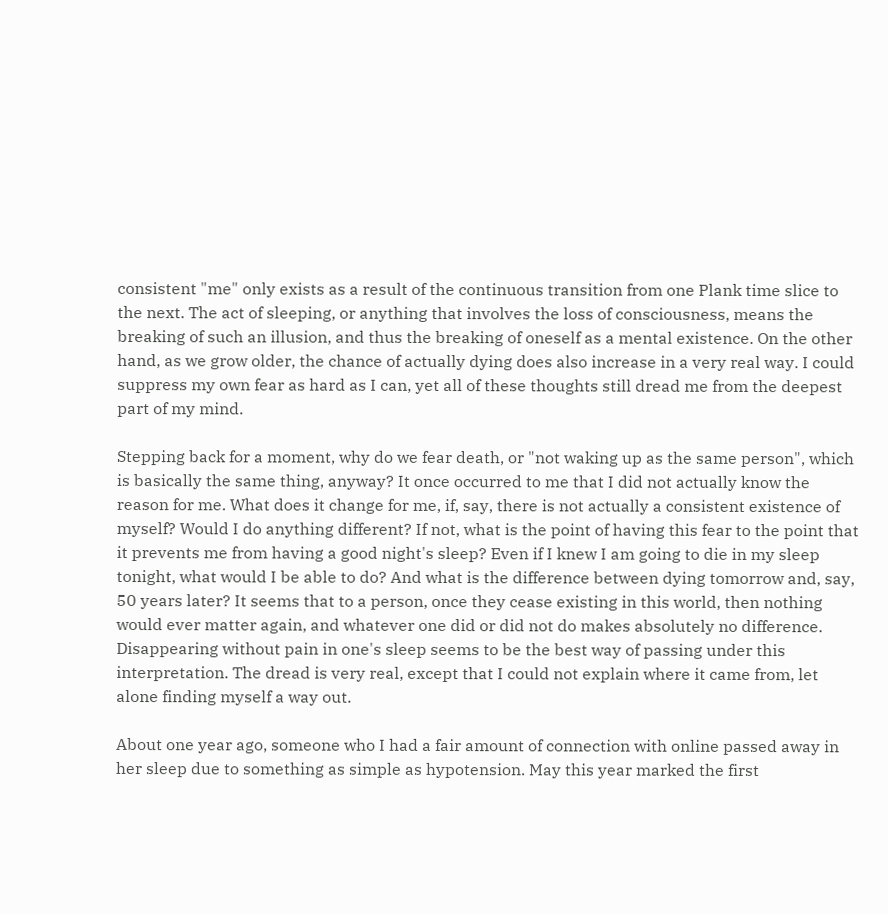consistent "me" only exists as a result of the continuous transition from one Plank time slice to the next. The act of sleeping, or anything that involves the loss of consciousness, means the breaking of such an illusion, and thus the breaking of oneself as a mental existence. On the other hand, as we grow older, the chance of actually dying does also increase in a very real way. I could suppress my own fear as hard as I can, yet all of these thoughts still dread me from the deepest part of my mind.

Stepping back for a moment, why do we fear death, or "not waking up as the same person", which is basically the same thing, anyway? It once occurred to me that I did not actually know the reason for me. What does it change for me, if, say, there is not actually a consistent existence of myself? Would I do anything different? If not, what is the point of having this fear to the point that it prevents me from having a good night's sleep? Even if I knew I am going to die in my sleep tonight, what would I be able to do? And what is the difference between dying tomorrow and, say, 50 years later? It seems that to a person, once they cease existing in this world, then nothing would ever matter again, and whatever one did or did not do makes absolutely no difference. Disappearing without pain in one's sleep seems to be the best way of passing under this interpretation. The dread is very real, except that I could not explain where it came from, let alone finding myself a way out.

About one year ago, someone who I had a fair amount of connection with online passed away in her sleep due to something as simple as hypotension. May this year marked the first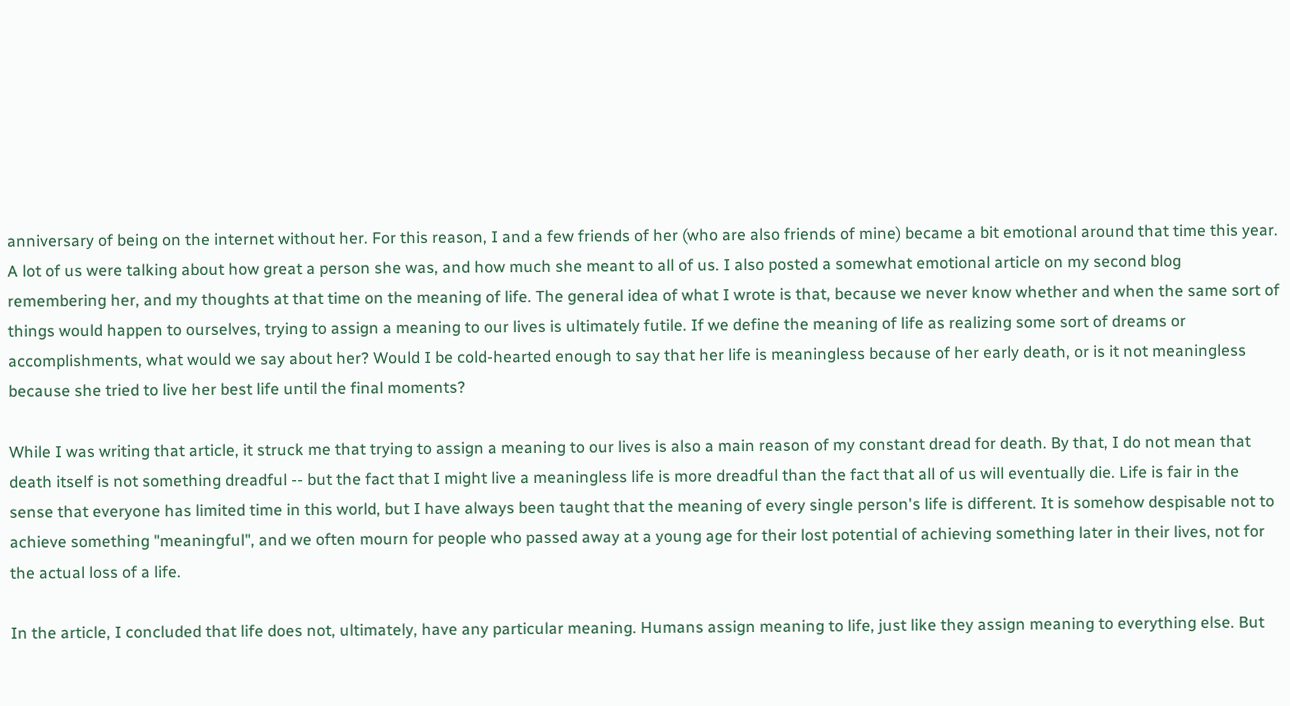anniversary of being on the internet without her. For this reason, I and a few friends of her (who are also friends of mine) became a bit emotional around that time this year. A lot of us were talking about how great a person she was, and how much she meant to all of us. I also posted a somewhat emotional article on my second blog remembering her, and my thoughts at that time on the meaning of life. The general idea of what I wrote is that, because we never know whether and when the same sort of things would happen to ourselves, trying to assign a meaning to our lives is ultimately futile. If we define the meaning of life as realizing some sort of dreams or accomplishments, what would we say about her? Would I be cold-hearted enough to say that her life is meaningless because of her early death, or is it not meaningless because she tried to live her best life until the final moments?

While I was writing that article, it struck me that trying to assign a meaning to our lives is also a main reason of my constant dread for death. By that, I do not mean that death itself is not something dreadful -- but the fact that I might live a meaningless life is more dreadful than the fact that all of us will eventually die. Life is fair in the sense that everyone has limited time in this world, but I have always been taught that the meaning of every single person's life is different. It is somehow despisable not to achieve something "meaningful", and we often mourn for people who passed away at a young age for their lost potential of achieving something later in their lives, not for the actual loss of a life.

In the article, I concluded that life does not, ultimately, have any particular meaning. Humans assign meaning to life, just like they assign meaning to everything else. But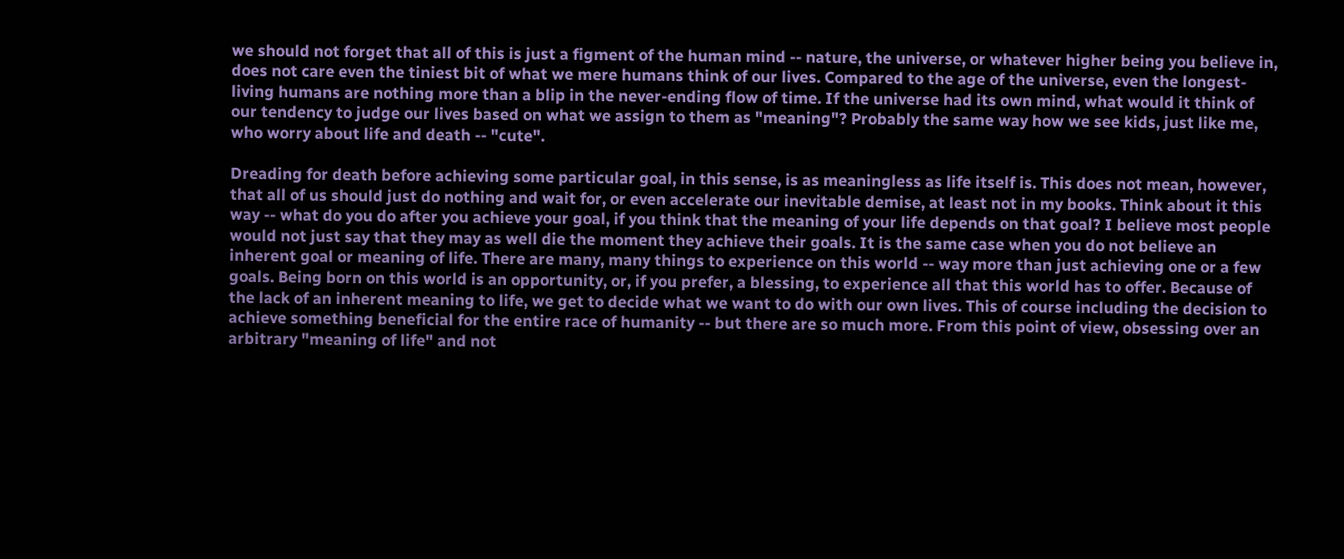we should not forget that all of this is just a figment of the human mind -- nature, the universe, or whatever higher being you believe in, does not care even the tiniest bit of what we mere humans think of our lives. Compared to the age of the universe, even the longest-living humans are nothing more than a blip in the never-ending flow of time. If the universe had its own mind, what would it think of our tendency to judge our lives based on what we assign to them as "meaning"? Probably the same way how we see kids, just like me, who worry about life and death -- "cute".

Dreading for death before achieving some particular goal, in this sense, is as meaningless as life itself is. This does not mean, however, that all of us should just do nothing and wait for, or even accelerate our inevitable demise, at least not in my books. Think about it this way -- what do you do after you achieve your goal, if you think that the meaning of your life depends on that goal? I believe most people would not just say that they may as well die the moment they achieve their goals. It is the same case when you do not believe an inherent goal or meaning of life. There are many, many things to experience on this world -- way more than just achieving one or a few goals. Being born on this world is an opportunity, or, if you prefer, a blessing, to experience all that this world has to offer. Because of the lack of an inherent meaning to life, we get to decide what we want to do with our own lives. This of course including the decision to achieve something beneficial for the entire race of humanity -- but there are so much more. From this point of view, obsessing over an arbitrary "meaning of life" and not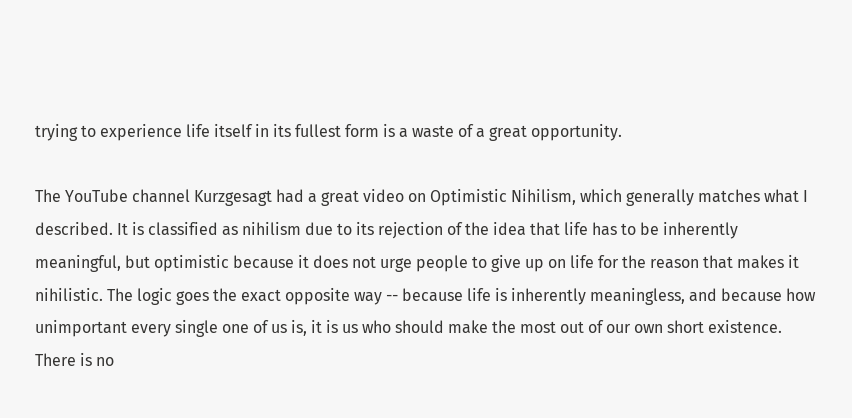trying to experience life itself in its fullest form is a waste of a great opportunity.

The YouTube channel Kurzgesagt had a great video on Optimistic Nihilism, which generally matches what I described. It is classified as nihilism due to its rejection of the idea that life has to be inherently meaningful, but optimistic because it does not urge people to give up on life for the reason that makes it nihilistic. The logic goes the exact opposite way -- because life is inherently meaningless, and because how unimportant every single one of us is, it is us who should make the most out of our own short existence. There is no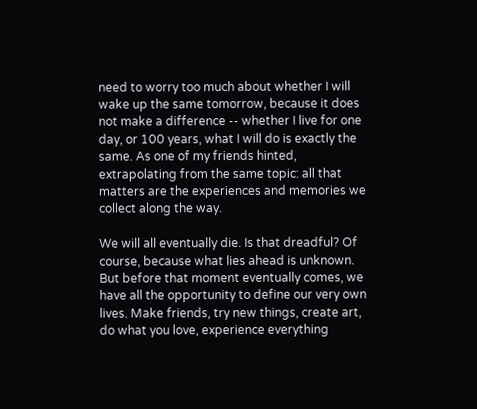need to worry too much about whether I will wake up the same tomorrow, because it does not make a difference -- whether I live for one day, or 100 years, what I will do is exactly the same. As one of my friends hinted, extrapolating from the same topic: all that matters are the experiences and memories we collect along the way.

We will all eventually die. Is that dreadful? Of course, because what lies ahead is unknown. But before that moment eventually comes, we have all the opportunity to define our very own lives. Make friends, try new things, create art, do what you love, experience everything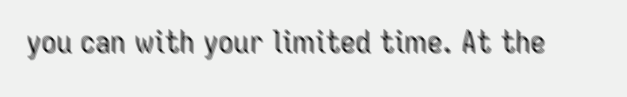you can with your limited time. At the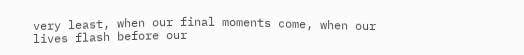very least, when our final moments come, when our lives flash before our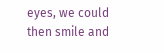eyes, we could then smile and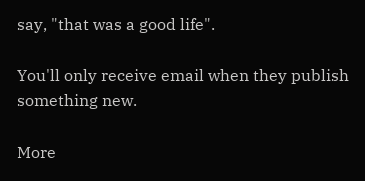say, "that was a good life".

You'll only receive email when they publish something new.

More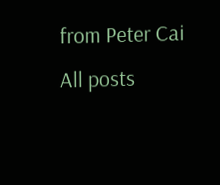from Peter Cai
All posts